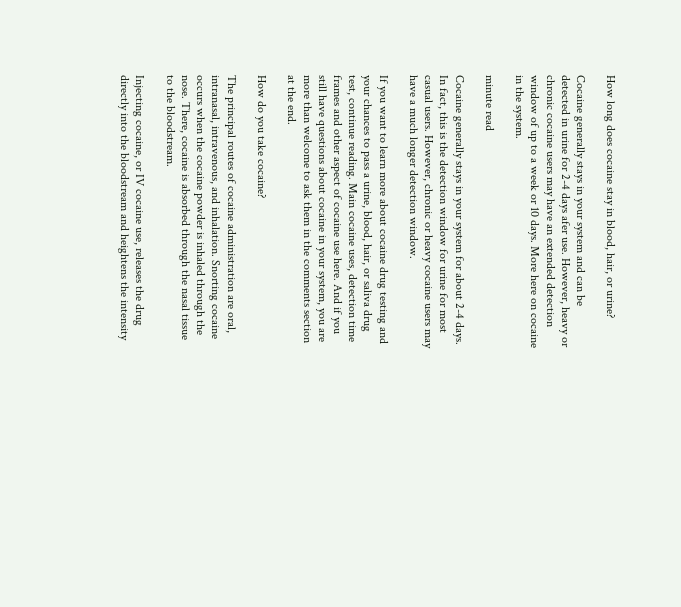How long does cocaine stay in blood, hair, or urine?

Cocaine generally stays in your system and can be detected in urine for 2-4 days afer use. However, heavy or chronic cocaine users may have an extended detection window of up to a week or 10 days. More here on cocaine in the system.

minute read

Cocaine generally stays in your system for about 2-4 days. In fact, this is the detection window for urine for most casual users. However, chronic or heavy cocaine users may have a much longer detection window.

If you want to learn more about cocaine drug testing and your chances to pass a urine, blood, hair, or saliva drug test, continue reading. Main cocaine uses, detection time frames and other aspect of cocaine use here. And if you still have questions about cocaine in your system, you are more than welcome to ask them in the comments section at the end.

How do you take cocaine?

The principal routes of cocaine administration are oral, intranasal, intravenous, and inhalation. Snorting cocaine occurs when the cocaine powder is inhaled through the nose. There, cocaine is absorbed through the nasal tissue to the bloodstream.

Injecting cocaine, or IV cocaine use, releases the drug directly into the bloodstream and heightens the intensity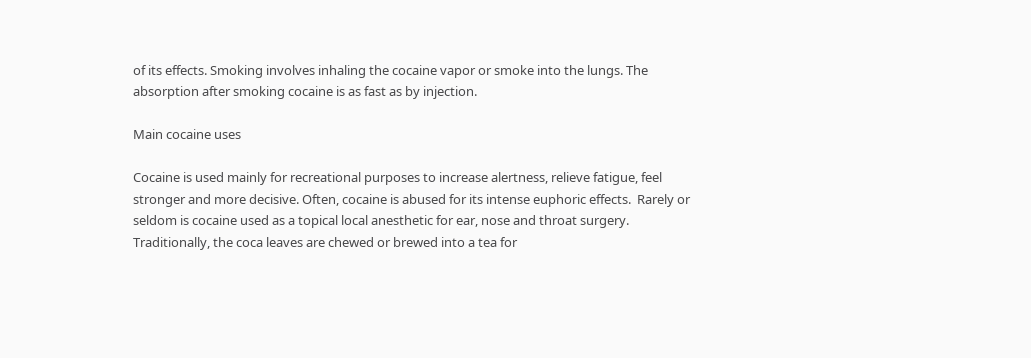of its effects. Smoking involves inhaling the cocaine vapor or smoke into the lungs. The absorption after smoking cocaine is as fast as by injection.

Main cocaine uses

Cocaine is used mainly for recreational purposes to increase alertness, relieve fatigue, feel stronger and more decisive. Often, cocaine is abused for its intense euphoric effects.  Rarely or seldom is cocaine used as a topical local anesthetic for ear, nose and throat surgery. Traditionally, the coca leaves are chewed or brewed into a tea for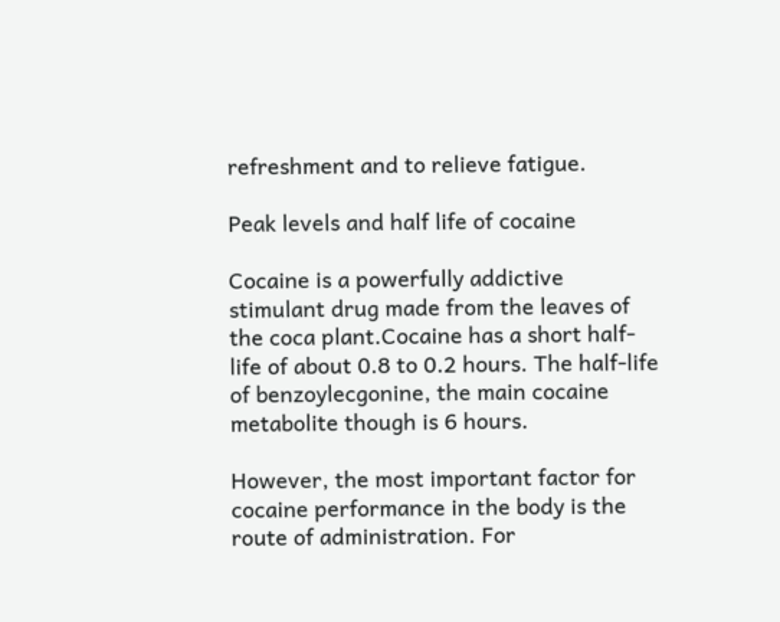refreshment and to relieve fatigue.

Peak levels and half life of cocaine

Cocaine is a powerfully addictive stimulant drug made from the leaves of the coca plant.Cocaine has a short half-life of about 0.8 to 0.2 hours. The half-life of benzoylecgonine, the main cocaine metabolite though is 6 hours.

However, the most important factor for cocaine performance in the body is the route of administration. For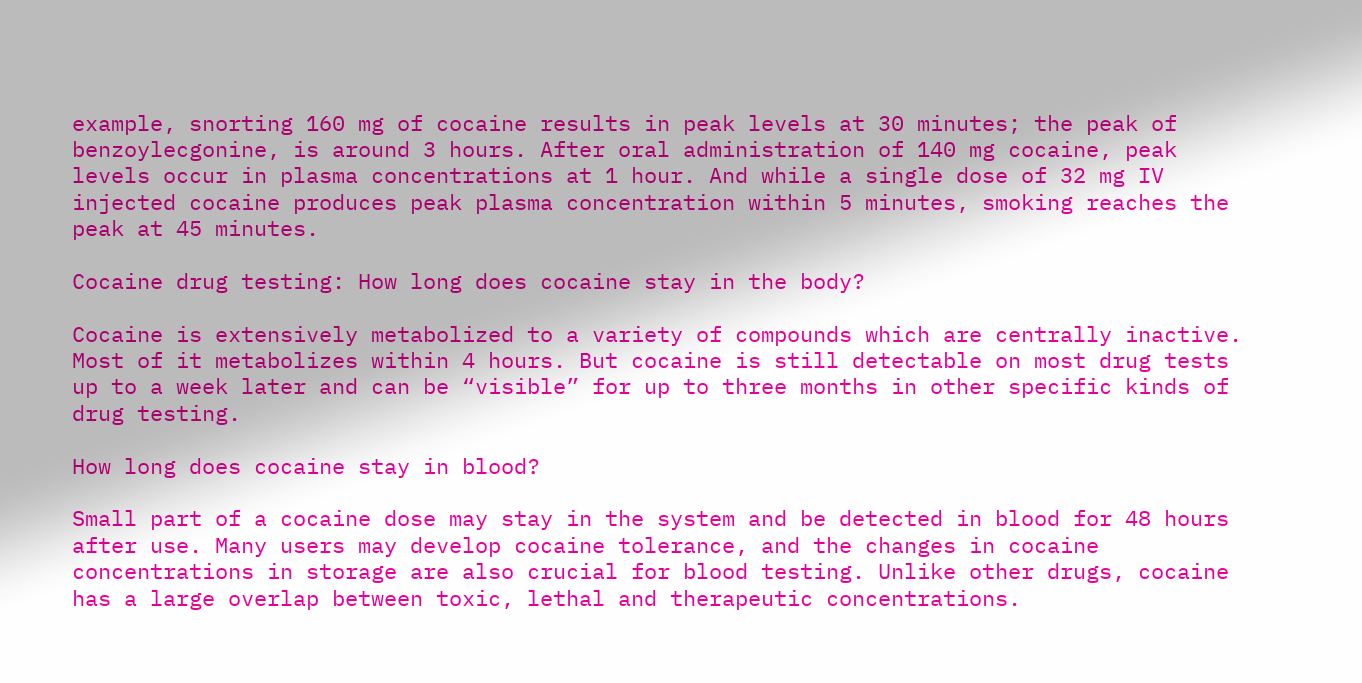example, snorting 160 mg of cocaine results in peak levels at 30 minutes; the peak of benzoylecgonine, is around 3 hours. After oral administration of 140 mg cocaine, peak levels occur in plasma concentrations at 1 hour. And while a single dose of 32 mg IV injected cocaine produces peak plasma concentration within 5 minutes, smoking reaches the peak at 45 minutes.

Cocaine drug testing: How long does cocaine stay in the body?

Cocaine is extensively metabolized to a variety of compounds which are centrally inactive. Most of it metabolizes within 4 hours. But cocaine is still detectable on most drug tests up to a week later and can be “visible” for up to three months in other specific kinds of drug testing.

How long does cocaine stay in blood?

Small part of a cocaine dose may stay in the system and be detected in blood for 48 hours after use. Many users may develop cocaine tolerance, and the changes in cocaine concentrations in storage are also crucial for blood testing. Unlike other drugs, cocaine has a large overlap between toxic, lethal and therapeutic concentrations.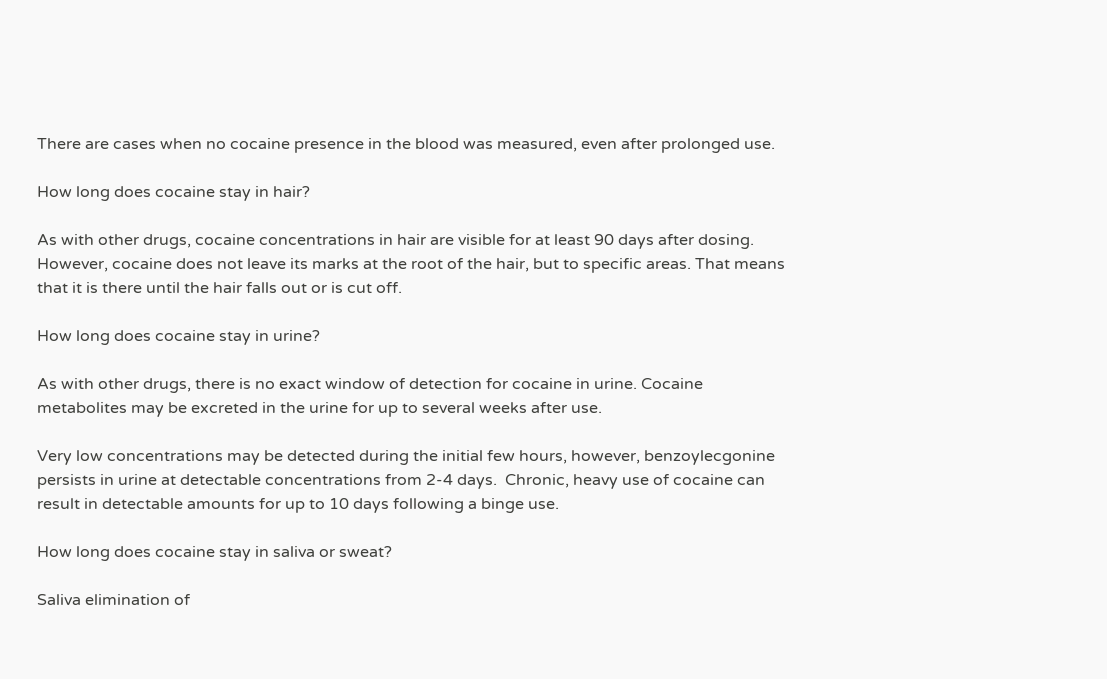There are cases when no cocaine presence in the blood was measured, even after prolonged use.

How long does cocaine stay in hair?

As with other drugs, cocaine concentrations in hair are visible for at least 90 days after dosing. However, cocaine does not leave its marks at the root of the hair, but to specific areas. That means that it is there until the hair falls out or is cut off.

How long does cocaine stay in urine?

As with other drugs, there is no exact window of detection for cocaine in urine. Cocaine metabolites may be excreted in the urine for up to several weeks after use.

Very low concentrations may be detected during the initial few hours, however, benzoylecgonine persists in urine at detectable concentrations from 2-4 days.  Chronic, heavy use of cocaine can result in detectable amounts for up to 10 days following a binge use.

How long does cocaine stay in saliva or sweat?

Saliva elimination of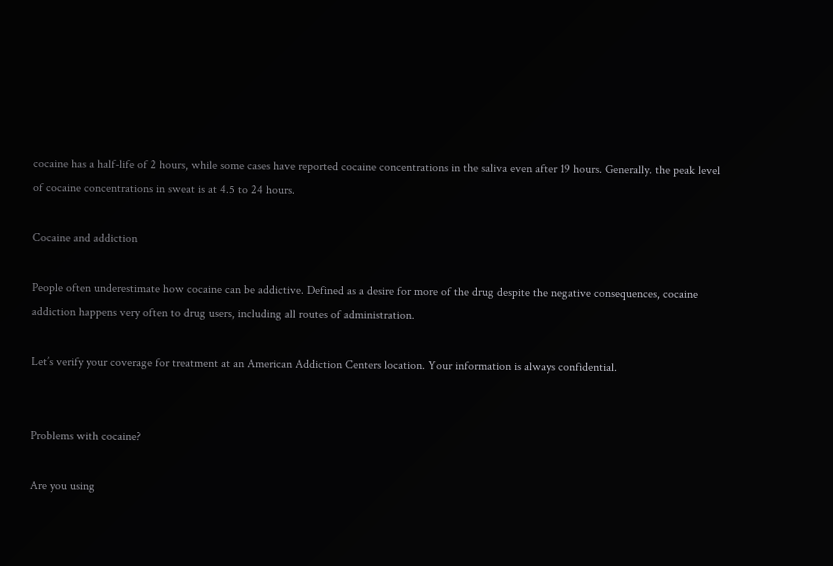cocaine has a half-life of 2 hours, while some cases have reported cocaine concentrations in the saliva even after 19 hours. Generally. the peak level of cocaine concentrations in sweat is at 4.5 to 24 hours.

Cocaine and addiction

People often underestimate how cocaine can be addictive. Defined as a desire for more of the drug despite the negative consequences, cocaine addiction happens very often to drug users, including all routes of administration.

Let’s verify your coverage for treatment at an American Addiction Centers location. Your information is always confidential.


Problems with cocaine?

Are you using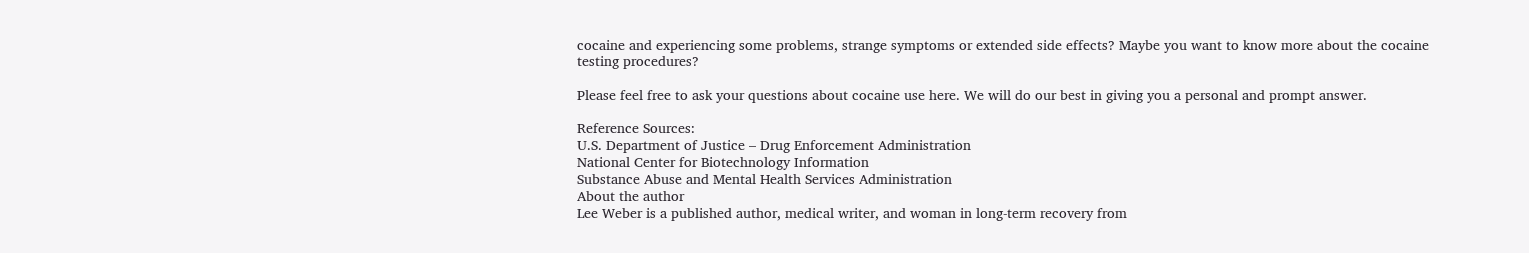cocaine and experiencing some problems, strange symptoms or extended side effects? Maybe you want to know more about the cocaine testing procedures?

Please feel free to ask your questions about cocaine use here. We will do our best in giving you a personal and prompt answer.

Reference Sources:
U.S. Department of Justice – Drug Enforcement Administration
National Center for Biotechnology Information
Substance Abuse and Mental Health Services Administration
About the author
Lee Weber is a published author, medical writer, and woman in long-term recovery from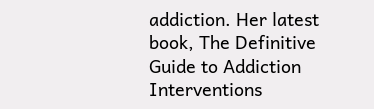addiction. Her latest book, The Definitive Guide to Addiction Interventions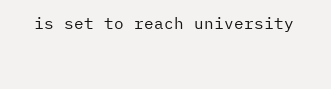is set to reach university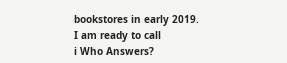bookstores in early 2019.
I am ready to call
i Who Answers?